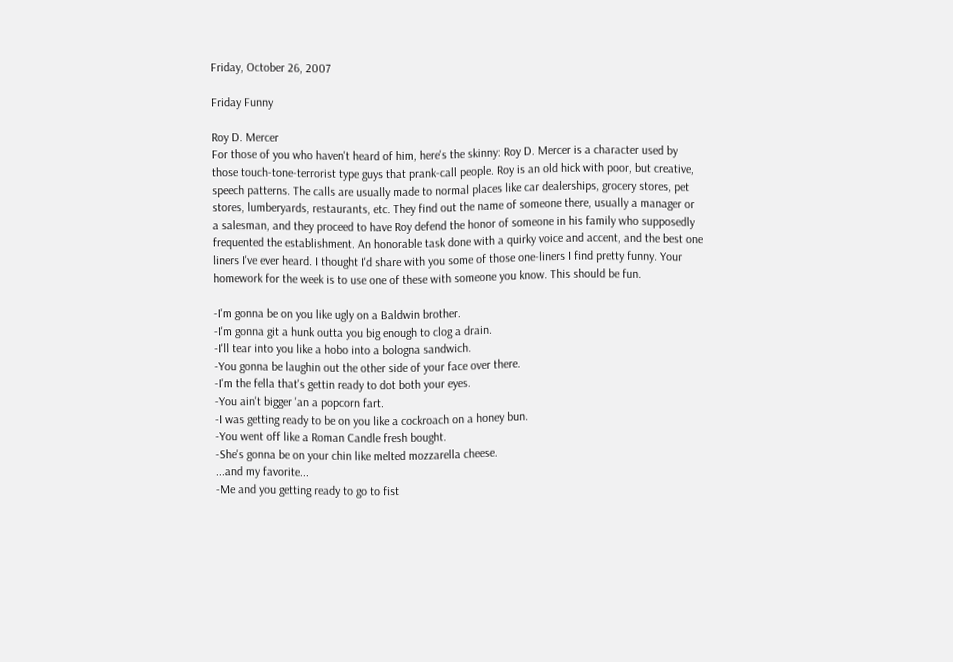Friday, October 26, 2007

Friday Funny

Roy D. Mercer
For those of you who haven't heard of him, here's the skinny: Roy D. Mercer is a character used by those touch-tone-terrorist type guys that prank-call people. Roy is an old hick with poor, but creative, speech patterns. The calls are usually made to normal places like car dealerships, grocery stores, pet stores, lumberyards, restaurants, etc. They find out the name of someone there, usually a manager or a salesman, and they proceed to have Roy defend the honor of someone in his family who supposedly frequented the establishment. An honorable task done with a quirky voice and accent, and the best one liners I've ever heard. I thought I'd share with you some of those one-liners I find pretty funny. Your homework for the week is to use one of these with someone you know. This should be fun.

-I'm gonna be on you like ugly on a Baldwin brother.
-I'm gonna git a hunk outta you big enough to clog a drain.
-I'll tear into you like a hobo into a bologna sandwich.
-You gonna be laughin out the other side of your face over there.
-I'm the fella that's gettin ready to dot both your eyes.
-You ain't bigger 'an a popcorn fart.
-I was getting ready to be on you like a cockroach on a honey bun.
-You went off like a Roman Candle fresh bought.
-She's gonna be on your chin like melted mozzarella cheese.
...and my favorite...
-Me and you getting ready to go to fist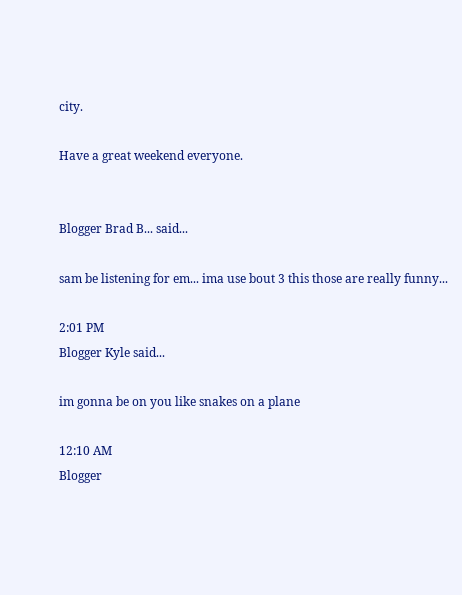city.

Have a great weekend everyone.


Blogger Brad B... said...

sam be listening for em... ima use bout 3 this those are really funny...

2:01 PM
Blogger Kyle said...

im gonna be on you like snakes on a plane

12:10 AM
Blogger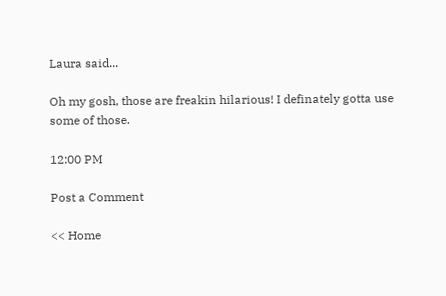Laura said...

Oh my gosh, those are freakin hilarious! I definately gotta use some of those.

12:00 PM

Post a Comment

<< Home